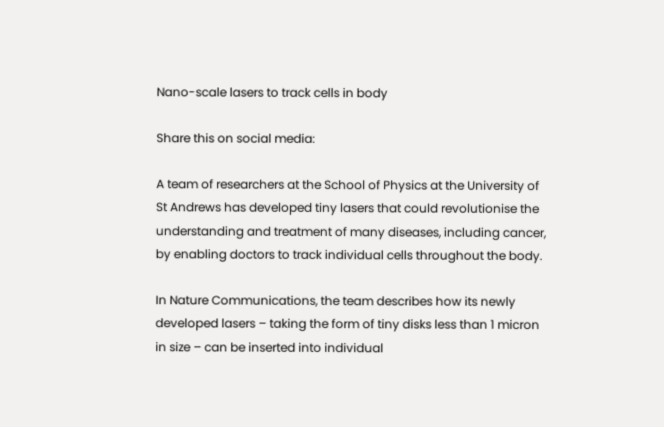Nano-scale lasers to track cells in body

Share this on social media:

A team of researchers at the School of Physics at the University of St Andrews has developed tiny lasers that could revolutionise the understanding and treatment of many diseases, including cancer, by enabling doctors to track individual cells throughout the body.

In Nature Communications, the team describes how its newly developed lasers – taking the form of tiny disks less than 1 micron in size – can be inserted into individual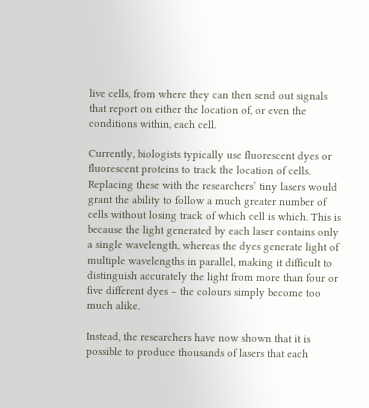live cells, from where they can then send out signals that report on either the location of, or even the conditions within, each cell.

Currently, biologists typically use fluorescent dyes or fluorescent proteins to track the location of cells. Replacing these with the researchers’ tiny lasers would grant the ability to follow a much greater number of cells without losing track of which cell is which. This is because the light generated by each laser contains only a single wavelength, whereas the dyes generate light of multiple wavelengths in parallel, making it difficult to distinguish accurately the light from more than four or five different dyes – the colours simply become too much alike.

Instead, the researchers have now shown that it is possible to produce thousands of lasers that each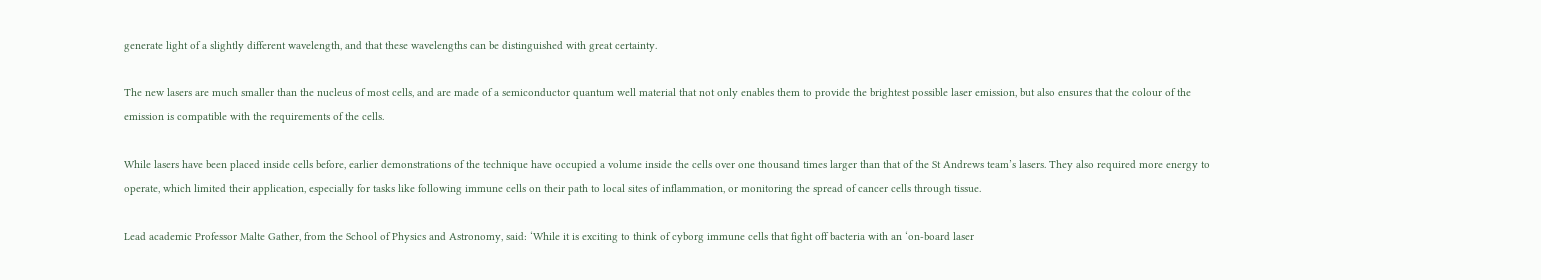generate light of a slightly different wavelength, and that these wavelengths can be distinguished with great certainty.

The new lasers are much smaller than the nucleus of most cells, and are made of a semiconductor quantum well material that not only enables them to provide the brightest possible laser emission, but also ensures that the colour of the emission is compatible with the requirements of the cells.

While lasers have been placed inside cells before, earlier demonstrations of the technique have occupied a volume inside the cells over one thousand times larger than that of the St Andrews team’s lasers. They also required more energy to operate, which limited their application, especially for tasks like following immune cells on their path to local sites of inflammation, or monitoring the spread of cancer cells through tissue.

Lead academic Professor Malte Gather, from the School of Physics and Astronomy, said: ‘While it is exciting to think of cyborg immune cells that fight off bacteria with an ‘on-board laser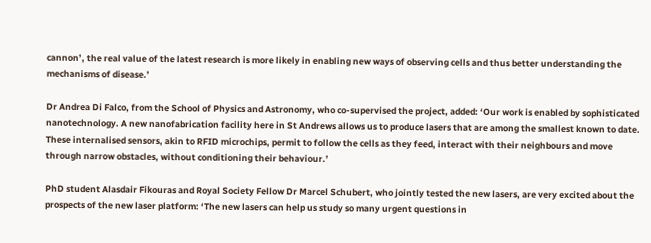cannon’, the real value of the latest research is more likely in enabling new ways of observing cells and thus better understanding the mechanisms of disease.’

Dr Andrea Di Falco, from the School of Physics and Astronomy, who co-supervised the project, added: ‘Our work is enabled by sophisticated nanotechnology. A new nanofabrication facility here in St Andrews allows us to produce lasers that are among the smallest known to date. These internalised sensors, akin to RFID microchips, permit to follow the cells as they feed, interact with their neighbours and move through narrow obstacles, without conditioning their behaviour.’

PhD student Alasdair Fikouras and Royal Society Fellow Dr Marcel Schubert, who jointly tested the new lasers, are very excited about the prospects of the new laser platform: ‘The new lasers can help us study so many urgent questions in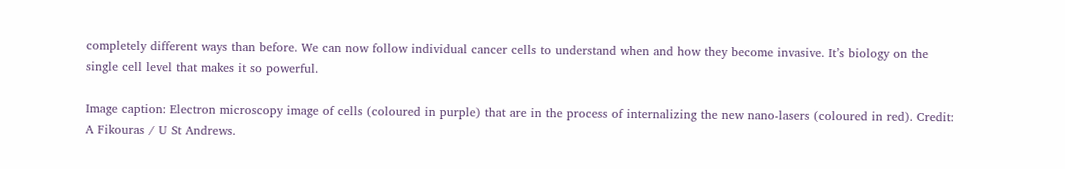completely different ways than before. We can now follow individual cancer cells to understand when and how they become invasive. It’s biology on the single cell level that makes it so powerful.

Image caption: Electron microscopy image of cells (coloured in purple) that are in the process of internalizing the new nano-lasers (coloured in red). Credit: A Fikouras / U St Andrews.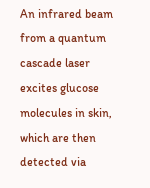An infrared beam from a quantum cascade laser excites glucose molecules in skin, which are then detected via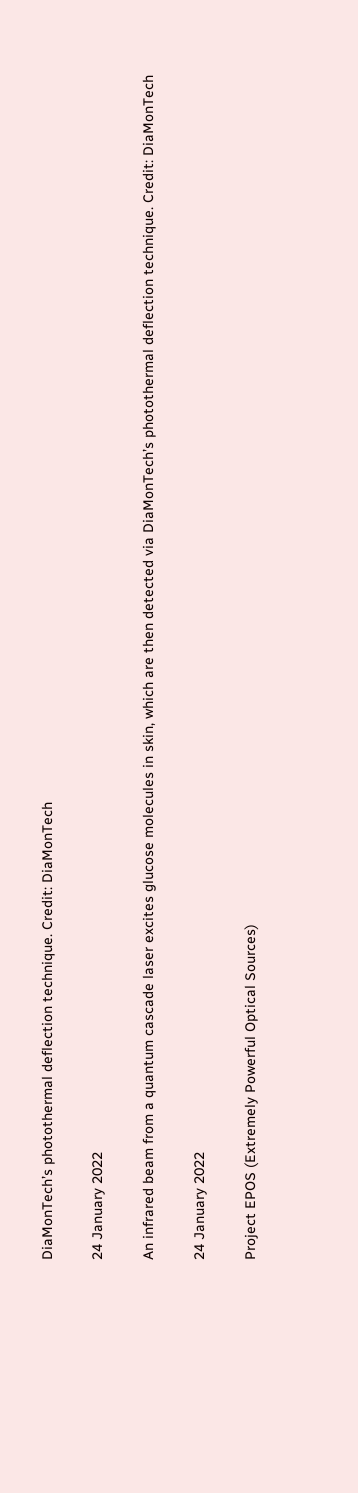DiaMonTech’s photothermal deflection technique. Credit: DiaMonTech

24 January 2022

An infrared beam from a quantum cascade laser excites glucose molecules in skin, which are then detected via DiaMonTech’s photothermal deflection technique. Credit: DiaMonTech

24 January 2022

Project EPOS (Extremely Powerful Optical Sources)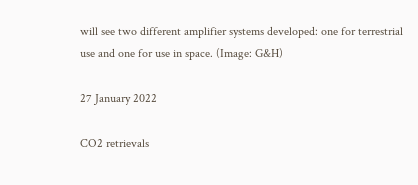will see two different amplifier systems developed: one for terrestrial use and one for use in space. (Image: G&H)

27 January 2022

CO2 retrievals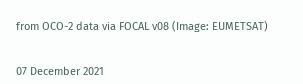from OCO-2 data via FOCAL v08 (Image: EUMETSAT)


07 December 2021